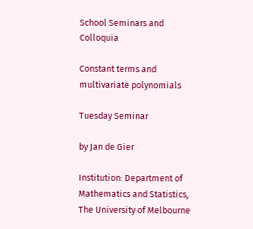School Seminars and Colloquia

Constant terms and multivariate polynomials

Tuesday Seminar

by Jan de Gier

Institution: Department of Mathematics and Statistics, The University of Melbourne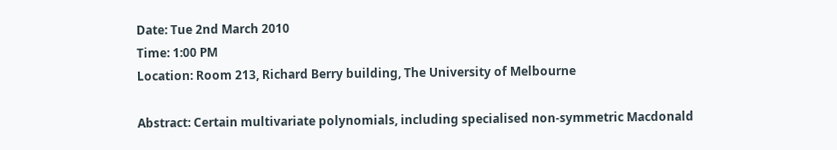Date: Tue 2nd March 2010
Time: 1:00 PM
Location: Room 213, Richard Berry building, The University of Melbourne

Abstract: Certain multivariate polynomials, including specialised non-symmetric Macdonald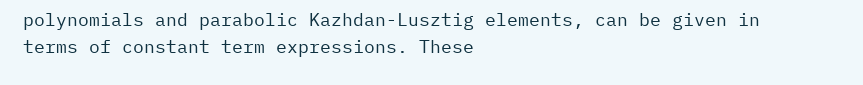polynomials and parabolic Kazhdan-Lusztig elements, can be given in terms of constant term expressions. These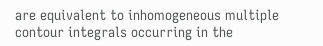are equivalent to inhomogeneous multiple contour integrals occurring in the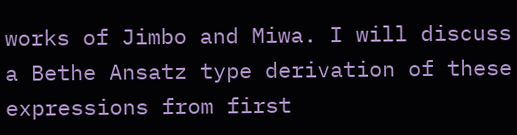works of Jimbo and Miwa. I will discuss a Bethe Ansatz type derivation of these expressions from first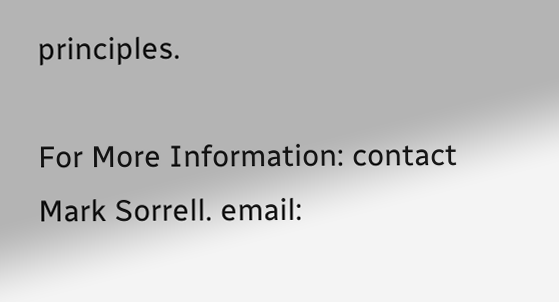principles.

For More Information: contact Mark Sorrell. email: